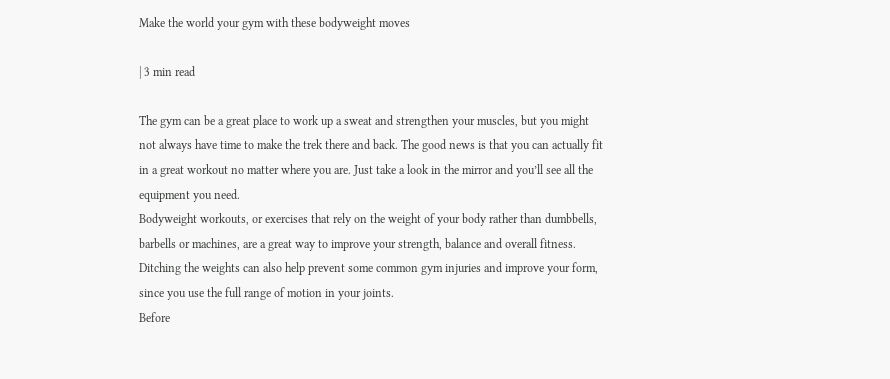Make the world your gym with these bodyweight moves

| 3 min read

The gym can be a great place to work up a sweat and strengthen your muscles, but you might not always have time to make the trek there and back. The good news is that you can actually fit in a great workout no matter where you are. Just take a look in the mirror and you’ll see all the equipment you need.
Bodyweight workouts, or exercises that rely on the weight of your body rather than dumbbells, barbells or machines, are a great way to improve your strength, balance and overall fitness. Ditching the weights can also help prevent some common gym injuries and improve your form, since you use the full range of motion in your joints.
Before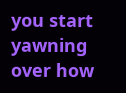you start yawning over how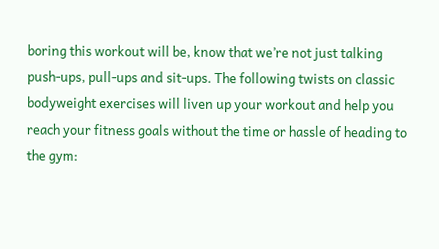boring this workout will be, know that we’re not just talking push-ups, pull-ups and sit-ups. The following twists on classic bodyweight exercises will liven up your workout and help you reach your fitness goals without the time or hassle of heading to the gym: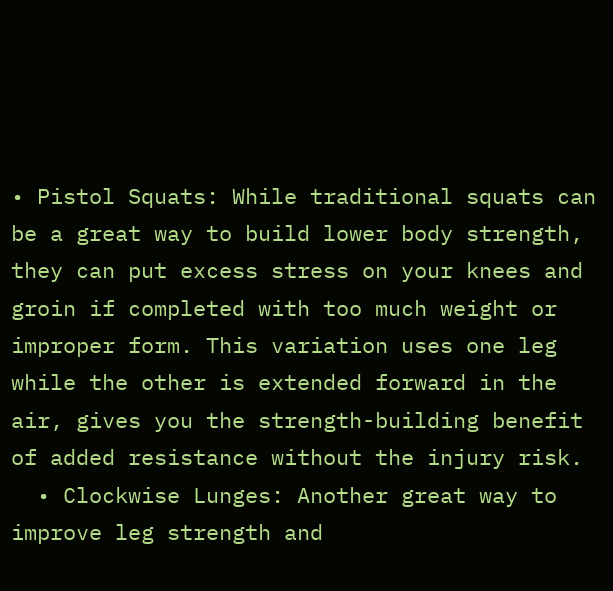• Pistol Squats: While traditional squats can be a great way to build lower body strength, they can put excess stress on your knees and groin if completed with too much weight or improper form. This variation uses one leg while the other is extended forward in the air, gives you the strength-building benefit of added resistance without the injury risk.
  • Clockwise Lunges: Another great way to improve leg strength and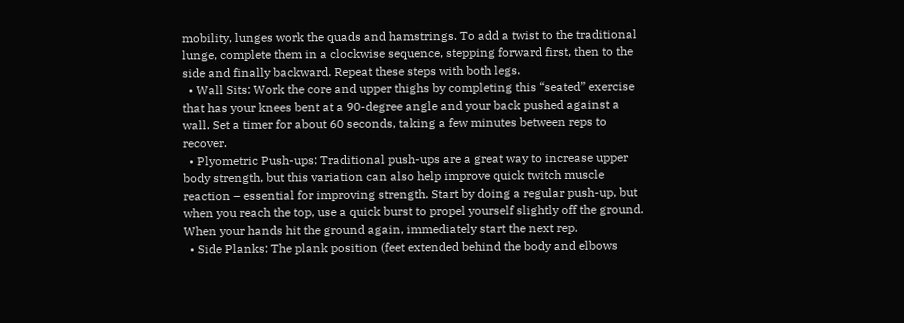mobility, lunges work the quads and hamstrings. To add a twist to the traditional lunge, complete them in a clockwise sequence, stepping forward first, then to the side and finally backward. Repeat these steps with both legs.
  • Wall Sits: Work the core and upper thighs by completing this “seated” exercise that has your knees bent at a 90-degree angle and your back pushed against a wall. Set a timer for about 60 seconds, taking a few minutes between reps to recover.
  • Plyometric Push-ups: Traditional push-ups are a great way to increase upper body strength, but this variation can also help improve quick twitch muscle reaction – essential for improving strength. Start by doing a regular push-up, but when you reach the top, use a quick burst to propel yourself slightly off the ground. When your hands hit the ground again, immediately start the next rep.
  • Side Planks: The plank position (feet extended behind the body and elbows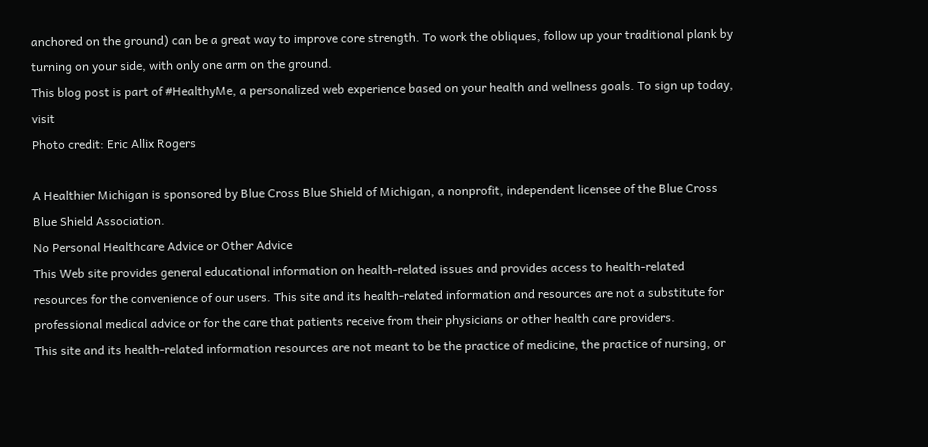anchored on the ground) can be a great way to improve core strength. To work the obliques, follow up your traditional plank by turning on your side, with only one arm on the ground.
This blog post is part of #HealthyMe, a personalized web experience based on your health and wellness goals. To sign up today, visit
Photo credit: Eric Allix Rogers

A Healthier Michigan is sponsored by Blue Cross Blue Shield of Michigan, a nonprofit, independent licensee of the Blue Cross Blue Shield Association.
No Personal Healthcare Advice or Other Advice
This Web site provides general educational information on health-related issues and provides access to health-related resources for the convenience of our users. This site and its health-related information and resources are not a substitute for professional medical advice or for the care that patients receive from their physicians or other health care providers.
This site and its health-related information resources are not meant to be the practice of medicine, the practice of nursing, or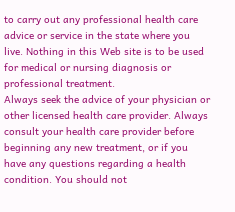to carry out any professional health care advice or service in the state where you live. Nothing in this Web site is to be used for medical or nursing diagnosis or professional treatment.
Always seek the advice of your physician or other licensed health care provider. Always consult your health care provider before beginning any new treatment, or if you have any questions regarding a health condition. You should not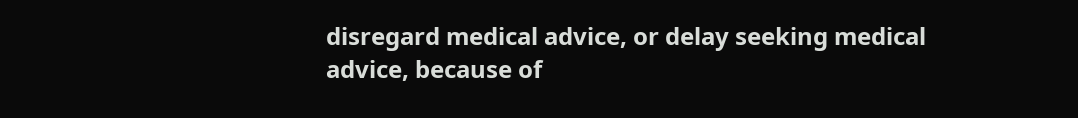disregard medical advice, or delay seeking medical advice, because of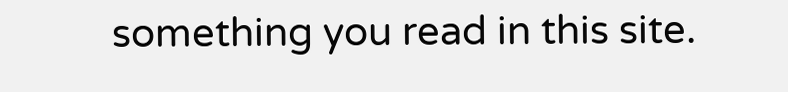something you read in this site.